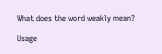What does the word weakly mean?

Usage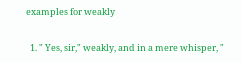examples for weakly

  1. " Yes, sir," weakly, and in a mere whisper, "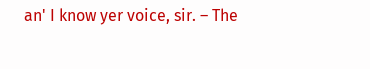an' I know yer voice, sir. – The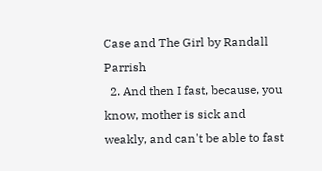Case and The Girl by Randall Parrish
  2. And then I fast, because, you know, mother is sick and weakly, and can't be able to fast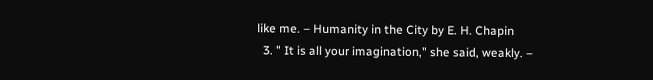like me. – Humanity in the City by E. H. Chapin
  3. " It is all your imagination," she said, weakly. –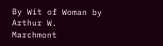By Wit of Woman by Arthur W. Marchmont